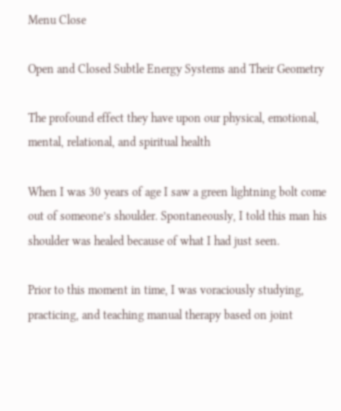Menu Close

Open and Closed Subtle Energy Systems and Their Geometry

The profound effect they have upon our physical, emotional, mental, relational, and spiritual health

When I was 30 years of age I saw a green lightning bolt come out of someone’s shoulder. Spontaneously, I told this man his shoulder was healed because of what I had just seen.

Prior to this moment in time, I was voraciously studying, practicing, and teaching manual therapy based on joint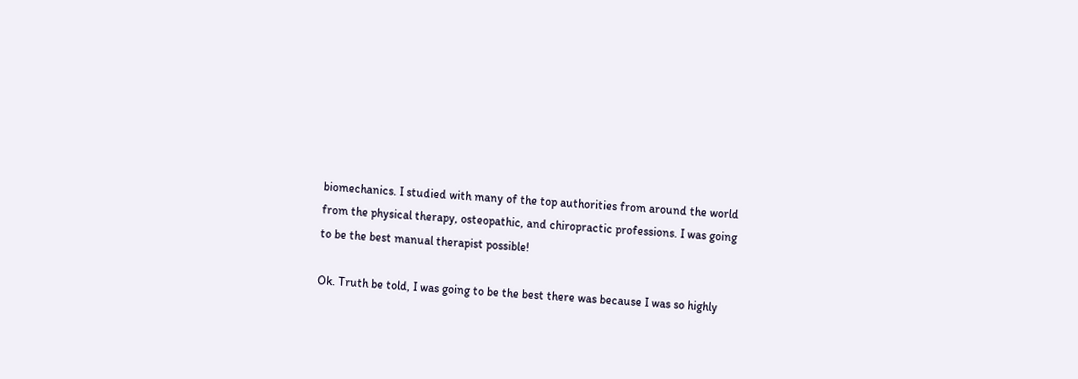biomechanics. I studied with many of the top authorities from around the world from the physical therapy, osteopathic, and chiropractic professions. I was going to be the best manual therapist possible!

Ok. Truth be told, I was going to be the best there was because I was so highly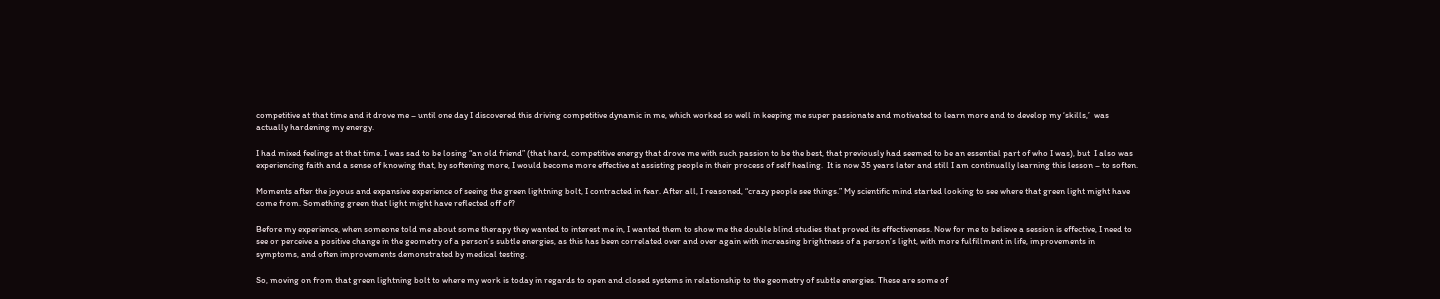competitive at that time and it drove me – until one day I discovered this driving competitive dynamic in me, which worked so well in keeping me super passionate and motivated to learn more and to develop my ‘skills,’  was actually hardening my energy.

I had mixed feelings at that time. I was sad to be losing “an old friend” (that hard, competitive energy that drove me with such passion to be the best, that previously had seemed to be an essential part of who I was), but  I also was experiencing faith and a sense of knowing that, by softening more, I would become more effective at assisting people in their process of self healing.  It is now 35 years later and still I am continually learning this lesson – to soften.

Moments after the joyous and expansive experience of seeing the green lightning bolt, I contracted in fear. After all, I reasoned, “crazy people see things.” My scientific mind started looking to see where that green light might have come from. Something green that light might have reflected off of?

Before my experience, when someone told me about some therapy they wanted to interest me in, I wanted them to show me the double blind studies that proved its effectiveness. Now for me to believe a session is effective, I need to see or perceive a positive change in the geometry of a person’s subtle energies, as this has been correlated over and over again with increasing brightness of a person’s light, with more fulfillment in life, improvements in symptoms, and often improvements demonstrated by medical testing.

So, moving on from that green lightning bolt to where my work is today in regards to open and closed systems in relationship to the geometry of subtle energies. These are some of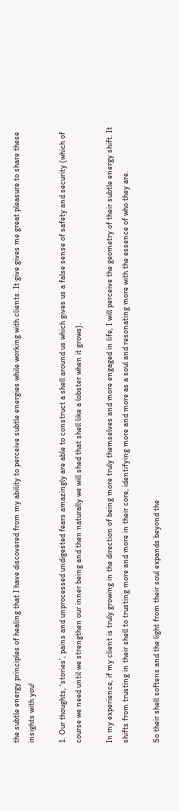the subtle energy principles of healing that I have discovered from my ability to perceive subtle energies while working with clients. It give gives me great pleasure to share these insights with you!

1. Our thoughts, ‘stories’, pains and unprocessed undigested fears amazingly are able to construct a shell around us which gives us a false sense of safety and security (which of course we need until we strengthen our inner being and then naturally we will shed that shell like a lobster when it grows).

In my experience, if my client is truly growing in the direction of being more truly themselves and more engaged in life, I will perceive the geometry of their subtle energy shift. It shifts from trusting in their shell to trusting more and more in their core, identifying more and more as a soul and resonating more with the essence of who they are.

So their shell softens and the light from their soul expands beyond the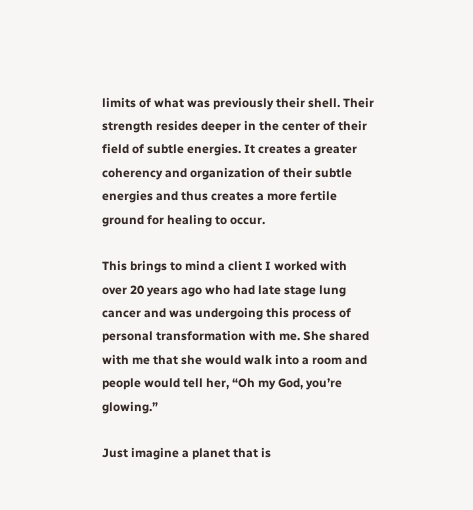limits of what was previously their shell. Their strength resides deeper in the center of their field of subtle energies. It creates a greater coherency and organization of their subtle energies and thus creates a more fertile ground for healing to occur.

This brings to mind a client I worked with over 20 years ago who had late stage lung cancer and was undergoing this process of personal transformation with me. She shared with me that she would walk into a room and people would tell her, “Oh my God, you’re glowing.”

Just imagine a planet that is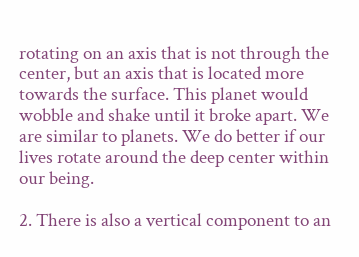rotating on an axis that is not through the center, but an axis that is located more towards the surface. This planet would wobble and shake until it broke apart. We are similar to planets. We do better if our lives rotate around the deep center within our being.

2. There is also a vertical component to an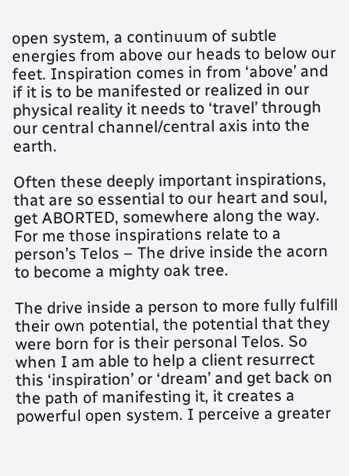open system, a continuum of subtle energies from above our heads to below our feet. Inspiration comes in from ‘above’ and if it is to be manifested or realized in our physical reality it needs to ‘travel’ through our central channel/central axis into the earth.

Often these deeply important inspirations, that are so essential to our heart and soul, get ABORTED, somewhere along the way. For me those inspirations relate to a person’s Telos – The drive inside the acorn to become a mighty oak tree.

The drive inside a person to more fully fulfill their own potential, the potential that they were born for is their personal Telos. So when I am able to help a client resurrect this ‘inspiration’ or ‘dream’ and get back on the path of manifesting it, it creates a powerful open system. I perceive a greater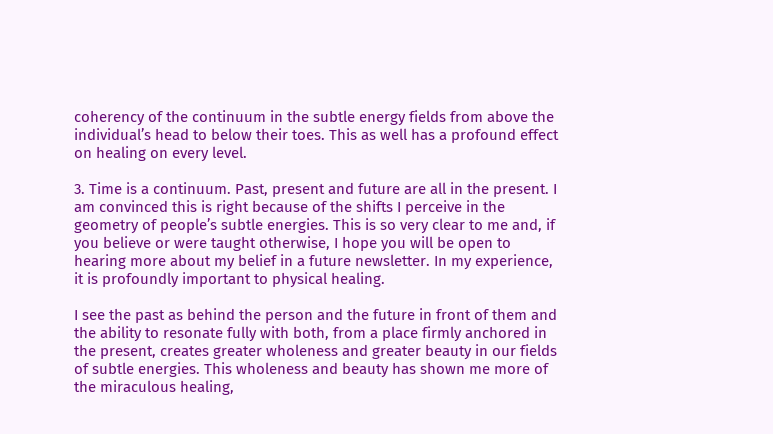coherency of the continuum in the subtle energy fields from above the individual’s head to below their toes. This as well has a profound effect on healing on every level.

3. Time is a continuum. Past, present and future are all in the present. I am convinced this is right because of the shifts I perceive in the geometry of people’s subtle energies. This is so very clear to me and, if you believe or were taught otherwise, I hope you will be open to hearing more about my belief in a future newsletter. In my experience, it is profoundly important to physical healing.

I see the past as behind the person and the future in front of them and the ability to resonate fully with both, from a place firmly anchored in the present, creates greater wholeness and greater beauty in our fields of subtle energies. This wholeness and beauty has shown me more of the miraculous healing,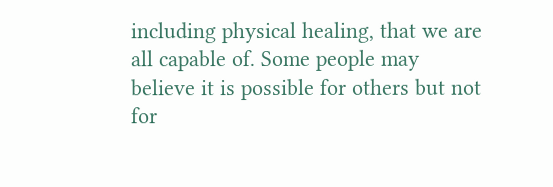including physical healing, that we are all capable of. Some people may believe it is possible for others but not for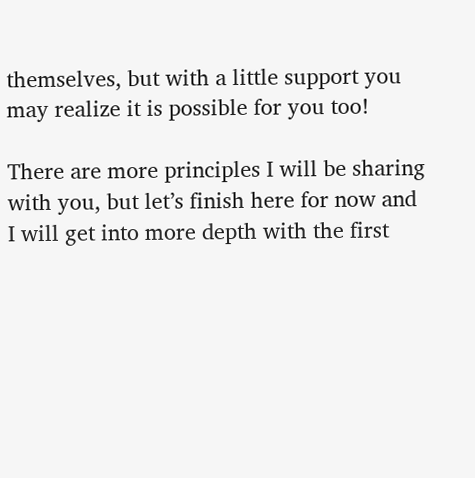themselves, but with a little support you may realize it is possible for you too!

There are more principles I will be sharing with you, but let’s finish here for now and I will get into more depth with the first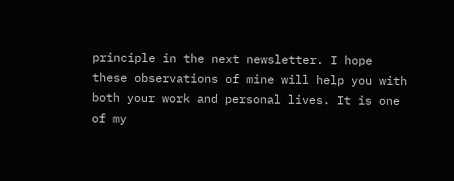principle in the next newsletter. I hope these observations of mine will help you with both your work and personal lives. It is one of my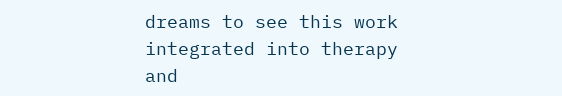dreams to see this work integrated into therapy and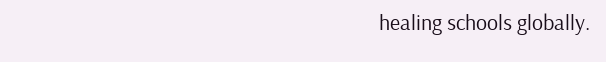healing schools globally.